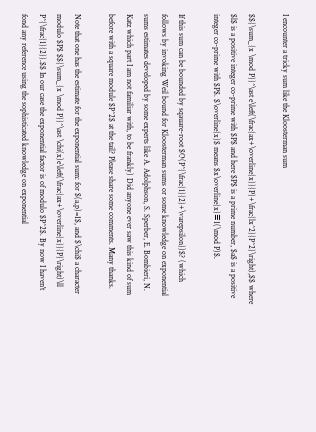I encounter a tricky sum like the Kloosterman sum

$${\sum_{x \mod P}}^\ast e\left(\frac{ax+\overline{x}}{P}+\frac{lx^2}{P^2}\right),$$ where $l$ is a positive integer co-prime with $P$ and here $P$ is a prime number, $a$ is a positive integer co-prime with $P$. $\overline{x}$ means $x\overline{x}≡1(\mod P)$.

If this sum can be bounded by sqauare-root $O(P^{\frac{1}{2}+\varepsilon})$? (which follows by invoking Weil bound for Kloosterman sums or some knowledge on exponential sums estimates developed by some experts like A. Adolphson, S. Sperber, E. Bombieri, N. Katz which part I am not familiar with, to be frankly) Did anyone ever saw this kind of sum before with a square module $P^2$ at the tail? Please share some comments. Many thanks.

Note that one has the estimate for the exponential sum: for $(a,p)=1$, and $\chi$ a character modulo $P$ $${\sum_{x \mod P}}^\ast \chi(x)e\left(\frac{ax+\overline{x}}{P}\right)\ll P^{\frac{1}{2}}.$$ In our case the exponential factor is of modulo $P^2$. By now I haven't fond any reference using the sophisticated knowledge on exponential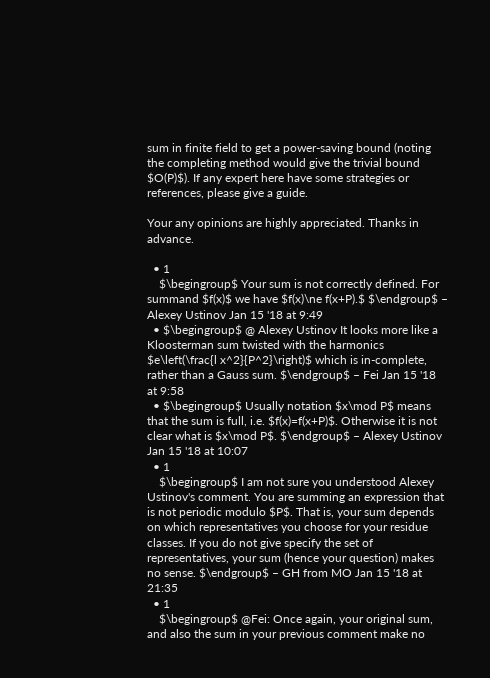sum in finite field to get a power-saving bound (noting the completing method would give the trivial bound $O(P)$). If any expert here have some strategies or references, please give a guide.

Your any opinions are highly appreciated. Thanks in advance.

  • 1
    $\begingroup$ Your sum is not correctly defined. For summand $f(x)$ we have $f(x)\ne f(x+P).$ $\endgroup$ – Alexey Ustinov Jan 15 '18 at 9:49
  • $\begingroup$ @ Alexey Ustinov It looks more like a Kloosterman sum twisted with the harmonics $e\left(\frac{l x^2}{P^2}\right)$ which is in-complete, rather than a Gauss sum. $\endgroup$ – Fei Jan 15 '18 at 9:58
  • $\begingroup$ Usually notation $x\mod P$ means that the sum is full, i.e. $f(x)=f(x+P)$. Otherwise it is not clear what is $x\mod P$. $\endgroup$ – Alexey Ustinov Jan 15 '18 at 10:07
  • 1
    $\begingroup$ I am not sure you understood Alexey Ustinov's comment. You are summing an expression that is not periodic modulo $P$. That is, your sum depends on which representatives you choose for your residue classes. If you do not give specify the set of representatives, your sum (hence your question) makes no sense. $\endgroup$ – GH from MO Jan 15 '18 at 21:35
  • 1
    $\begingroup$ @Fei: Once again, your original sum, and also the sum in your previous comment make no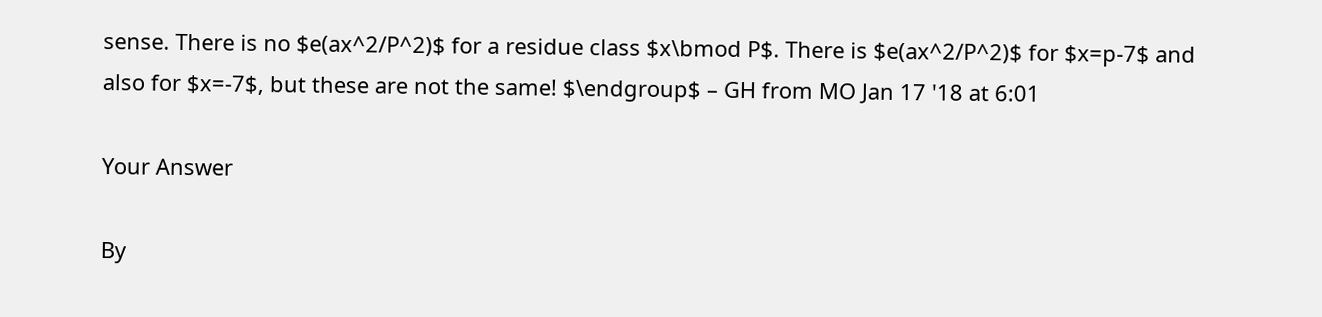sense. There is no $e(ax^2/P^2)$ for a residue class $x\bmod P$. There is $e(ax^2/P^2)$ for $x=p-7$ and also for $x=-7$, but these are not the same! $\endgroup$ – GH from MO Jan 17 '18 at 6:01

Your Answer

By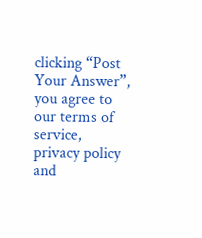clicking “Post Your Answer”, you agree to our terms of service, privacy policy and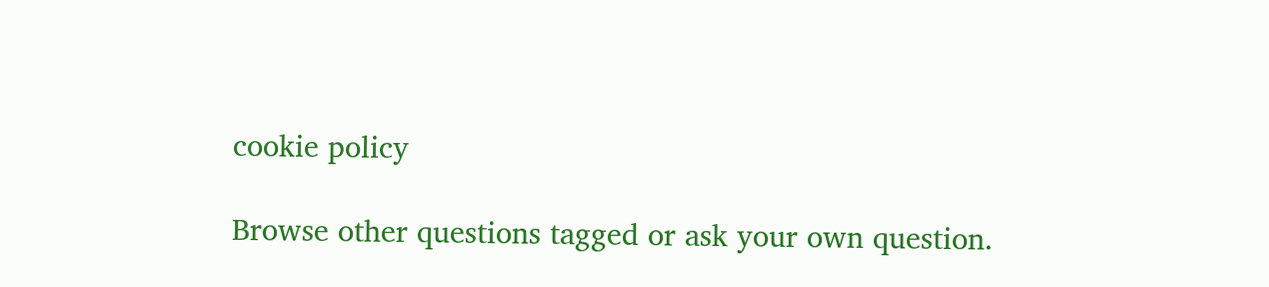cookie policy

Browse other questions tagged or ask your own question.